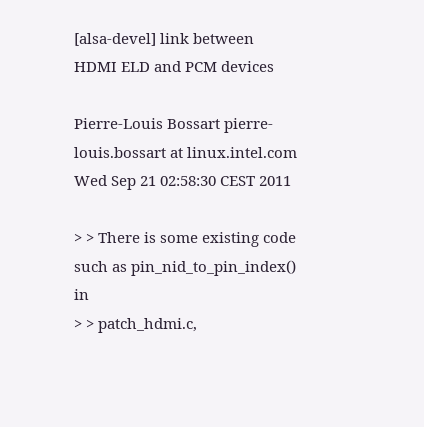[alsa-devel] link between HDMI ELD and PCM devices

Pierre-Louis Bossart pierre-louis.bossart at linux.intel.com
Wed Sep 21 02:58:30 CEST 2011

> > There is some existing code such as pin_nid_to_pin_index() in
> > patch_hdmi.c,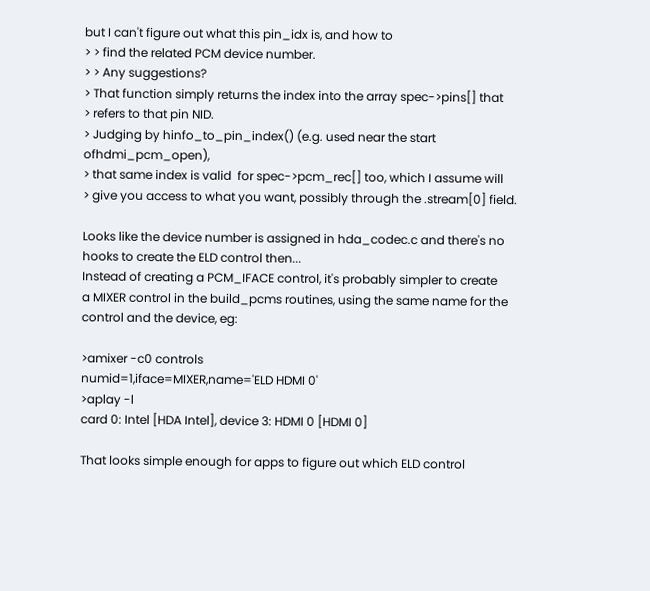but I can't figure out what this pin_idx is, and how to
> > find the related PCM device number.
> > Any suggestions?
> That function simply returns the index into the array spec->pins[] that
> refers to that pin NID.
> Judging by hinfo_to_pin_index() (e.g. used near the start ofhdmi_pcm_open),
> that same index is valid  for spec->pcm_rec[] too, which I assume will
> give you access to what you want, possibly through the .stream[0] field.

Looks like the device number is assigned in hda_codec.c and there's no
hooks to create the ELD control then...
Instead of creating a PCM_IFACE control, it's probably simpler to create
a MIXER control in the build_pcms routines, using the same name for the
control and the device, eg:

>amixer -c0 controls
numid=1,iface=MIXER,name='ELD HDMI 0'
>aplay -l
card 0: Intel [HDA Intel], device 3: HDMI 0 [HDMI 0]

That looks simple enough for apps to figure out which ELD control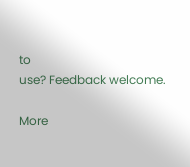to
use? Feedback welcome.

More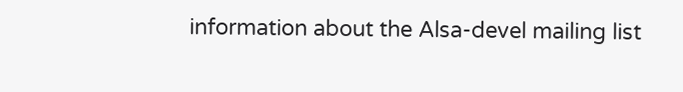information about the Alsa-devel mailing list